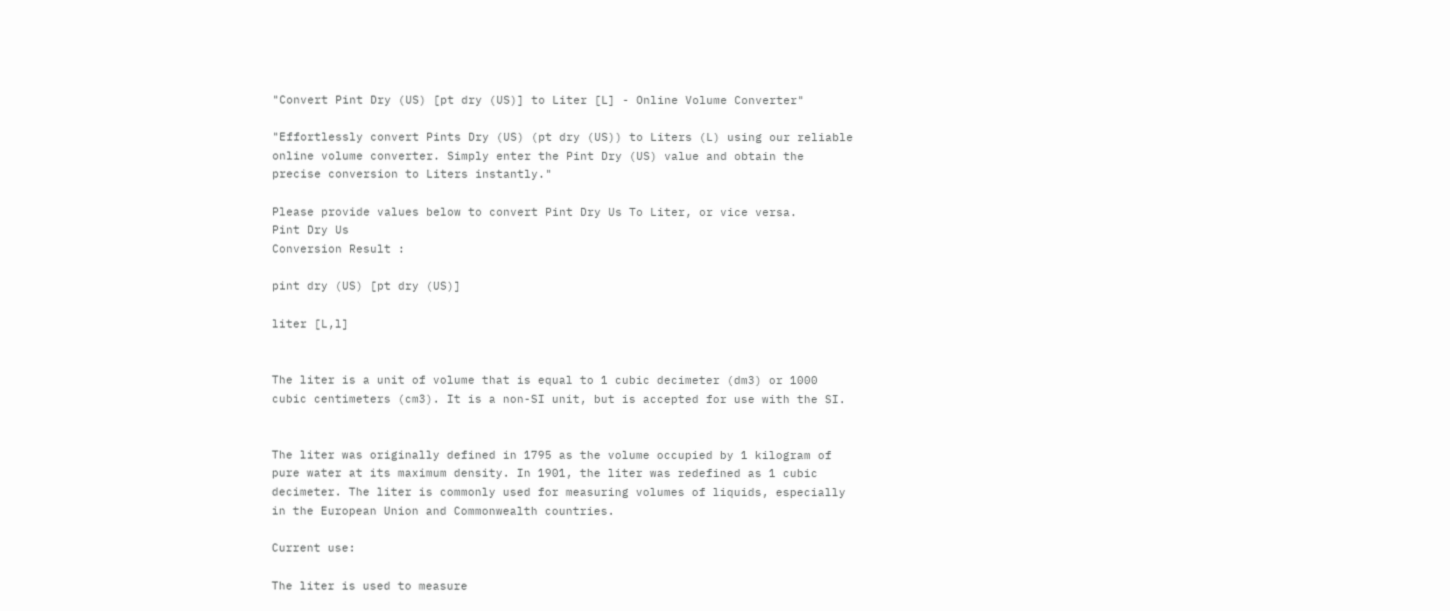"Convert Pint Dry (US) [pt dry (US)] to Liter [L] - Online Volume Converter"

"Effortlessly convert Pints Dry (US) (pt dry (US)) to Liters (L) using our reliable online volume converter. Simply enter the Pint Dry (US) value and obtain the precise conversion to Liters instantly."

Please provide values below to convert Pint Dry Us To Liter, or vice versa.
Pint Dry Us
Conversion Result :

pint dry (US) [pt dry (US)]

liter [L,l]


The liter is a unit of volume that is equal to 1 cubic decimeter (dm3) or 1000 cubic centimeters (cm3). It is a non-SI unit, but is accepted for use with the SI.


The liter was originally defined in 1795 as the volume occupied by 1 kilogram of pure water at its maximum density. In 1901, the liter was redefined as 1 cubic decimeter. The liter is commonly used for measuring volumes of liquids, especially in the European Union and Commonwealth countries.

Current use:

The liter is used to measure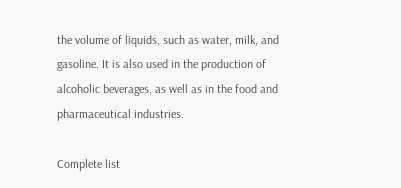the volume of liquids, such as water, milk, and gasoline. It is also used in the production of alcoholic beverages, as well as in the food and pharmaceutical industries.

Complete list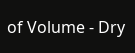of Volume - Dry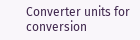Converter units for conversion